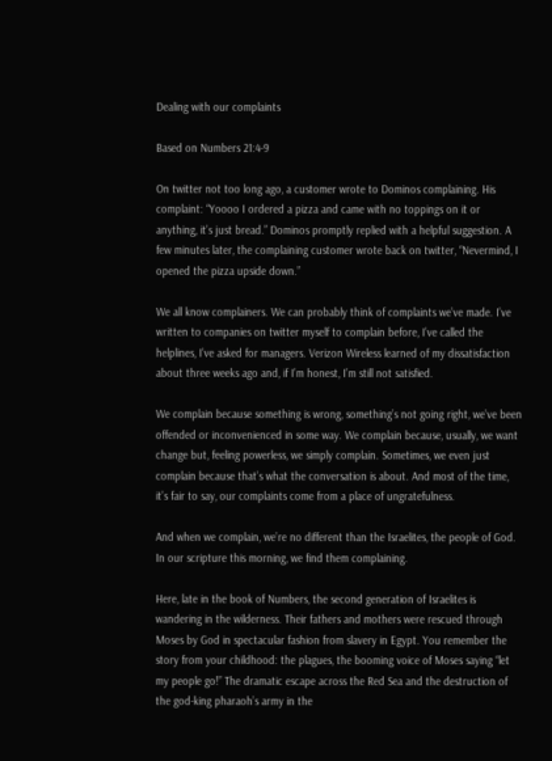Dealing with our complaints

Based on Numbers 21:4-9

On twitter not too long ago, a customer wrote to Dominos complaining. His complaint: “Yoooo I ordered a pizza and came with no toppings on it or anything, it’s just bread.” Dominos promptly replied with a helpful suggestion. A few minutes later, the complaining customer wrote back on twitter, “Nevermind, I opened the pizza upside down.”

We all know complainers. We can probably think of complaints we’ve made. I’ve written to companies on twitter myself to complain before, I’ve called the helplines, I’ve asked for managers. Verizon Wireless learned of my dissatisfaction about three weeks ago and, if I’m honest, I’m still not satisfied.

We complain because something is wrong, something’s not going right, we’ve been offended or inconvenienced in some way. We complain because, usually, we want change but, feeling powerless, we simply complain. Sometimes, we even just complain because that’s what the conversation is about. And most of the time, it’s fair to say, our complaints come from a place of ungratefulness.

And when we complain, we’re no different than the Israelites, the people of God. In our scripture this morning, we find them complaining.

Here, late in the book of Numbers, the second generation of Israelites is wandering in the wilderness. Their fathers and mothers were rescued through Moses by God in spectacular fashion from slavery in Egypt. You remember the story from your childhood: the plagues, the booming voice of Moses saying “let my people go!” The dramatic escape across the Red Sea and the destruction of the god-king pharaoh’s army in the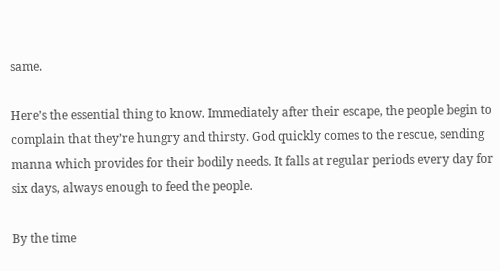same.

Here’s the essential thing to know. Immediately after their escape, the people begin to complain that they’re hungry and thirsty. God quickly comes to the rescue, sending manna which provides for their bodily needs. It falls at regular periods every day for six days, always enough to feed the people.

By the time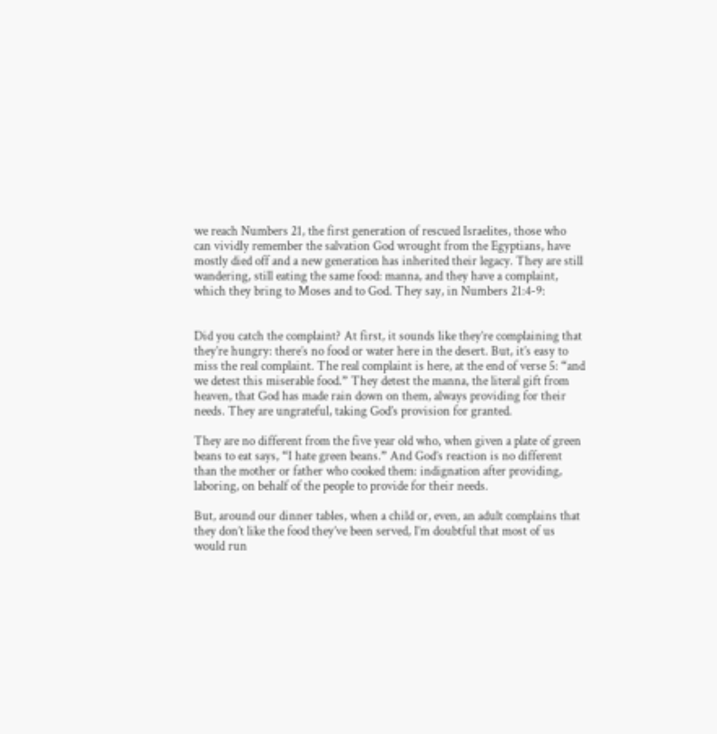we reach Numbers 21, the first generation of rescued Israelites, those who can vividly remember the salvation God wrought from the Egyptians, have mostly died off and a new generation has inherited their legacy. They are still wandering, still eating the same food: manna, and they have a complaint, which they bring to Moses and to God. They say, in Numbers 21:4-9:


Did you catch the complaint? At first, it sounds like they’re complaining that they’re hungry: there’s no food or water here in the desert. But, it’s easy to miss the real complaint. The real complaint is here, at the end of verse 5: “and we detest this miserable food.” They detest the manna, the literal gift from heaven, that God has made rain down on them, always providing for their needs. They are ungrateful, taking God’s provision for granted.

They are no different from the five year old who, when given a plate of green beans to eat says, “I hate green beans.” And God’s reaction is no different than the mother or father who cooked them: indignation after providing, laboring, on behalf of the people to provide for their needs.

But, around our dinner tables, when a child or, even, an adult complains that they don’t like the food they’ve been served, I’m doubtful that most of us would run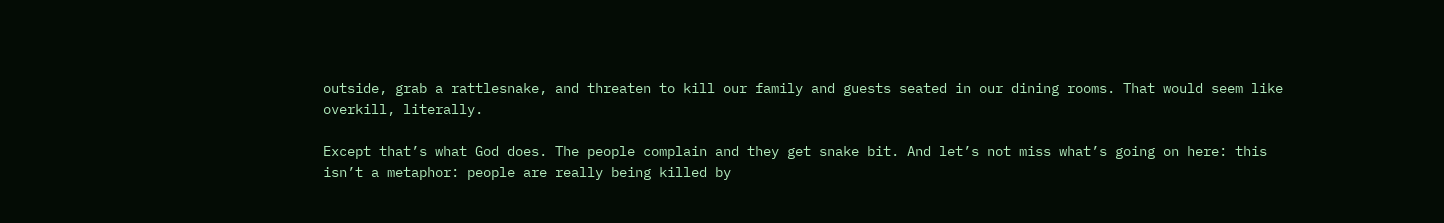outside, grab a rattlesnake, and threaten to kill our family and guests seated in our dining rooms. That would seem like overkill, literally.

Except that’s what God does. The people complain and they get snake bit. And let’s not miss what’s going on here: this isn’t a metaphor: people are really being killed by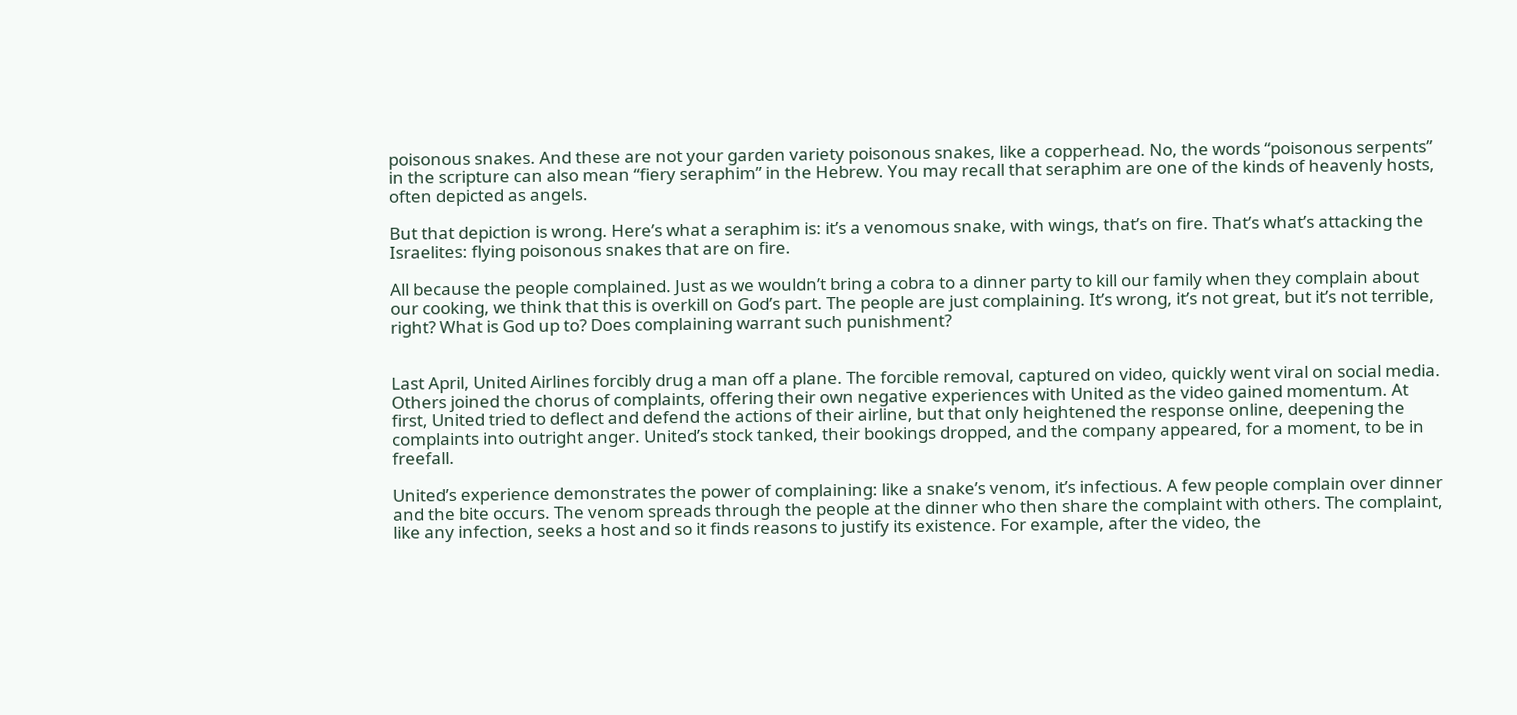poisonous snakes. And these are not your garden variety poisonous snakes, like a copperhead. No, the words “poisonous serpents” in the scripture can also mean “fiery seraphim” in the Hebrew. You may recall that seraphim are one of the kinds of heavenly hosts, often depicted as angels.

But that depiction is wrong. Here’s what a seraphim is: it’s a venomous snake, with wings, that’s on fire. That’s what’s attacking the Israelites: flying poisonous snakes that are on fire.

All because the people complained. Just as we wouldn’t bring a cobra to a dinner party to kill our family when they complain about our cooking, we think that this is overkill on God’s part. The people are just complaining. It’s wrong, it’s not great, but it’s not terrible, right? What is God up to? Does complaining warrant such punishment?


Last April, United Airlines forcibly drug a man off a plane. The forcible removal, captured on video, quickly went viral on social media. Others joined the chorus of complaints, offering their own negative experiences with United as the video gained momentum. At first, United tried to deflect and defend the actions of their airline, but that only heightened the response online, deepening the complaints into outright anger. United’s stock tanked, their bookings dropped, and the company appeared, for a moment, to be in freefall.

United’s experience demonstrates the power of complaining: like a snake’s venom, it’s infectious. A few people complain over dinner and the bite occurs. The venom spreads through the people at the dinner who then share the complaint with others. The complaint, like any infection, seeks a host and so it finds reasons to justify its existence. For example, after the video, the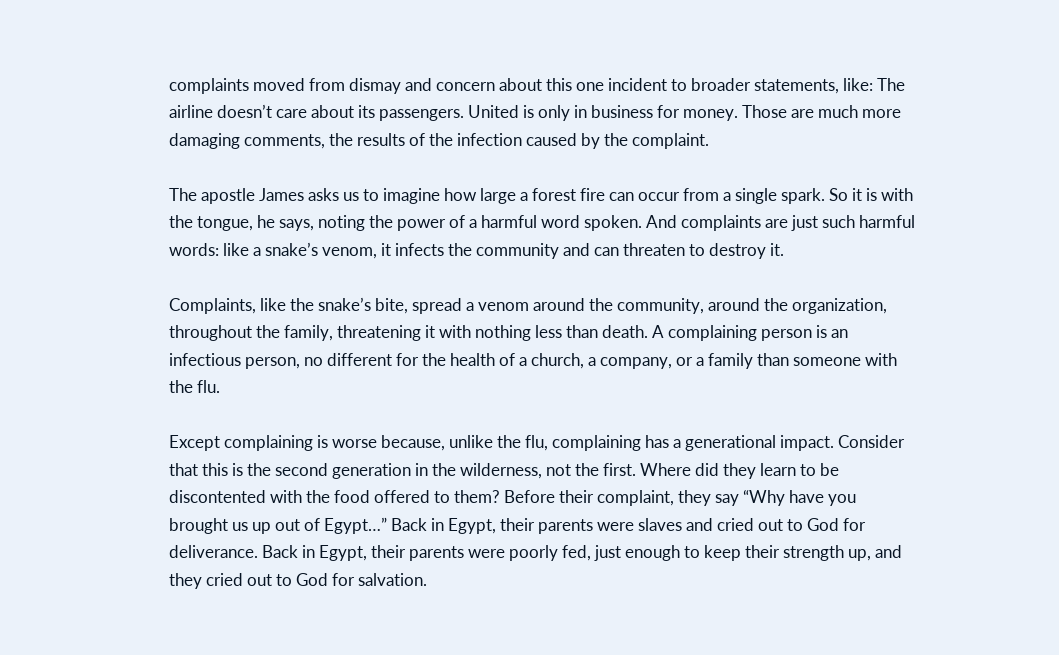complaints moved from dismay and concern about this one incident to broader statements, like: The airline doesn’t care about its passengers. United is only in business for money. Those are much more damaging comments, the results of the infection caused by the complaint.

The apostle James asks us to imagine how large a forest fire can occur from a single spark. So it is with the tongue, he says, noting the power of a harmful word spoken. And complaints are just such harmful words: like a snake’s venom, it infects the community and can threaten to destroy it.

Complaints, like the snake’s bite, spread a venom around the community, around the organization, throughout the family, threatening it with nothing less than death. A complaining person is an infectious person, no different for the health of a church, a company, or a family than someone with the flu.

Except complaining is worse because, unlike the flu, complaining has a generational impact. Consider that this is the second generation in the wilderness, not the first. Where did they learn to be discontented with the food offered to them? Before their complaint, they say “Why have you brought us up out of Egypt…” Back in Egypt, their parents were slaves and cried out to God for deliverance. Back in Egypt, their parents were poorly fed, just enough to keep their strength up, and they cried out to God for salvation.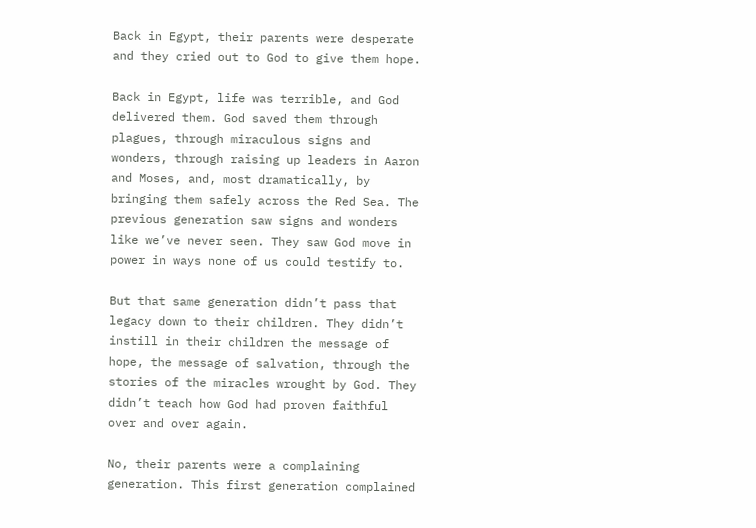Back in Egypt, their parents were desperate and they cried out to God to give them hope.

Back in Egypt, life was terrible, and God delivered them. God saved them through plagues, through miraculous signs and wonders, through raising up leaders in Aaron and Moses, and, most dramatically, by bringing them safely across the Red Sea. The previous generation saw signs and wonders like we’ve never seen. They saw God move in power in ways none of us could testify to.

But that same generation didn’t pass that legacy down to their children. They didn’t instill in their children the message of hope, the message of salvation, through the stories of the miracles wrought by God. They didn’t teach how God had proven faithful over and over again.

No, their parents were a complaining generation. This first generation complained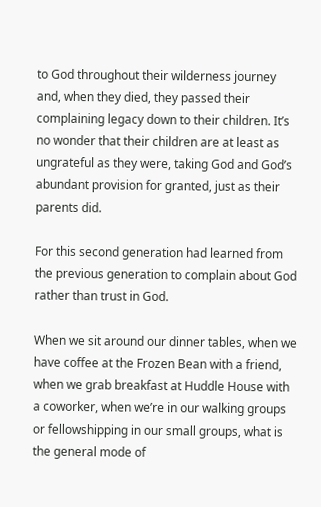to God throughout their wilderness journey and, when they died, they passed their complaining legacy down to their children. It’s no wonder that their children are at least as ungrateful as they were, taking God and God’s abundant provision for granted, just as their parents did.

For this second generation had learned from the previous generation to complain about God rather than trust in God.

When we sit around our dinner tables, when we have coffee at the Frozen Bean with a friend, when we grab breakfast at Huddle House with a coworker, when we’re in our walking groups or fellowshipping in our small groups, what is the general mode of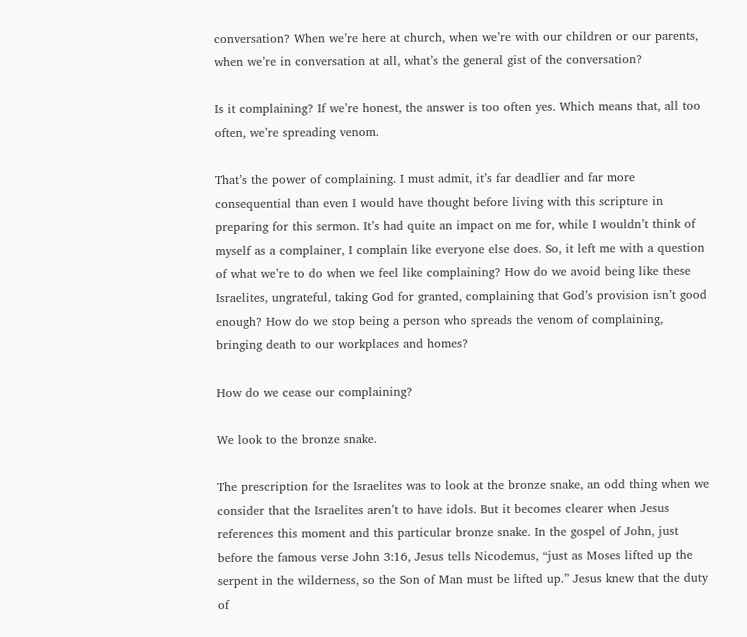conversation? When we’re here at church, when we’re with our children or our parents, when we’re in conversation at all, what’s the general gist of the conversation?

Is it complaining? If we’re honest, the answer is too often yes. Which means that, all too often, we’re spreading venom.

That’s the power of complaining. I must admit, it’s far deadlier and far more consequential than even I would have thought before living with this scripture in preparing for this sermon. It’s had quite an impact on me for, while I wouldn’t think of myself as a complainer, I complain like everyone else does. So, it left me with a question of what we’re to do when we feel like complaining? How do we avoid being like these Israelites, ungrateful, taking God for granted, complaining that God’s provision isn’t good enough? How do we stop being a person who spreads the venom of complaining, bringing death to our workplaces and homes?

How do we cease our complaining?

We look to the bronze snake.

The prescription for the Israelites was to look at the bronze snake, an odd thing when we consider that the Israelites aren’t to have idols. But it becomes clearer when Jesus references this moment and this particular bronze snake. In the gospel of John, just before the famous verse John 3:16, Jesus tells Nicodemus, “just as Moses lifted up the serpent in the wilderness, so the Son of Man must be lifted up.” Jesus knew that the duty of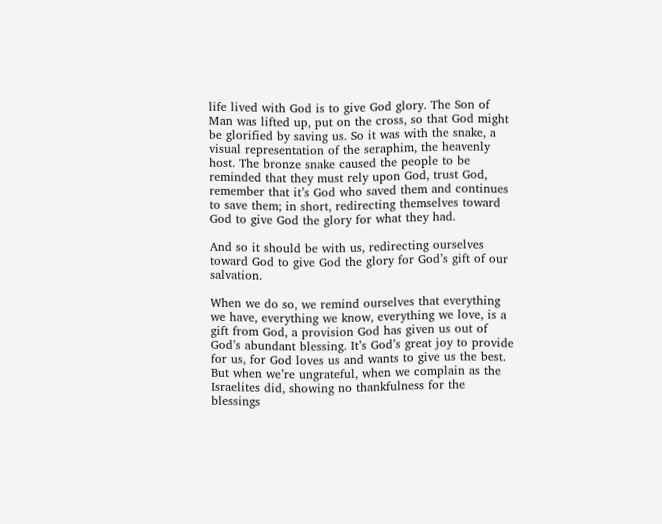life lived with God is to give God glory. The Son of Man was lifted up, put on the cross, so that God might be glorified by saving us. So it was with the snake, a visual representation of the seraphim, the heavenly host. The bronze snake caused the people to be reminded that they must rely upon God, trust God, remember that it’s God who saved them and continues to save them; in short, redirecting themselves toward God to give God the glory for what they had.

And so it should be with us, redirecting ourselves toward God to give God the glory for God’s gift of our salvation.

When we do so, we remind ourselves that everything we have, everything we know, everything we love, is a gift from God, a provision God has given us out of God’s abundant blessing. It’s God’s great joy to provide for us, for God loves us and wants to give us the best. But when we’re ungrateful, when we complain as the Israelites did, showing no thankfulness for the blessings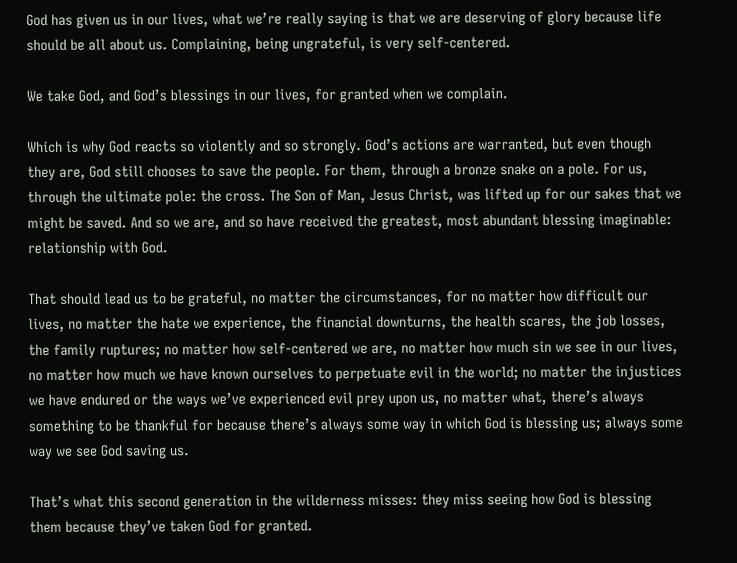God has given us in our lives, what we’re really saying is that we are deserving of glory because life should be all about us. Complaining, being ungrateful, is very self-centered.

We take God, and God’s blessings in our lives, for granted when we complain.

Which is why God reacts so violently and so strongly. God’s actions are warranted, but even though they are, God still chooses to save the people. For them, through a bronze snake on a pole. For us, through the ultimate pole: the cross. The Son of Man, Jesus Christ, was lifted up for our sakes that we might be saved. And so we are, and so have received the greatest, most abundant blessing imaginable: relationship with God.

That should lead us to be grateful, no matter the circumstances, for no matter how difficult our lives, no matter the hate we experience, the financial downturns, the health scares, the job losses, the family ruptures; no matter how self-centered we are, no matter how much sin we see in our lives, no matter how much we have known ourselves to perpetuate evil in the world; no matter the injustices we have endured or the ways we’ve experienced evil prey upon us, no matter what, there’s always something to be thankful for because there’s always some way in which God is blessing us; always some way we see God saving us.

That’s what this second generation in the wilderness misses: they miss seeing how God is blessing them because they’ve taken God for granted.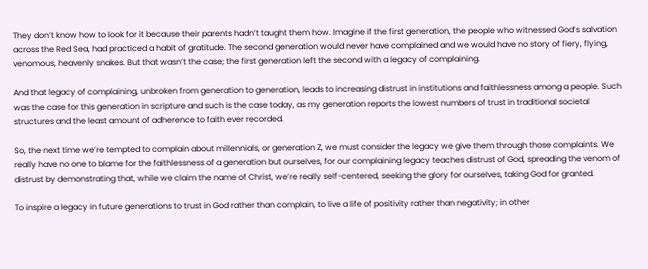They don’t know how to look for it because their parents hadn’t taught them how. Imagine if the first generation, the people who witnessed God’s salvation across the Red Sea, had practiced a habit of gratitude. The second generation would never have complained and we would have no story of fiery, flying, venomous, heavenly snakes. But that wasn’t the case; the first generation left the second with a legacy of complaining.

And that legacy of complaining, unbroken from generation to generation, leads to increasing distrust in institutions and faithlessness among a people. Such was the case for this generation in scripture and such is the case today, as my generation reports the lowest numbers of trust in traditional societal structures and the least amount of adherence to faith ever recorded.

So, the next time we’re tempted to complain about millennials, or generation Z, we must consider the legacy we give them through those complaints. We really have no one to blame for the faithlessness of a generation but ourselves, for our complaining legacy teaches distrust of God, spreading the venom of distrust by demonstrating that, while we claim the name of Christ, we’re really self-centered, seeking the glory for ourselves, taking God for granted.

To inspire a legacy in future generations to trust in God rather than complain, to live a life of positivity rather than negativity; in other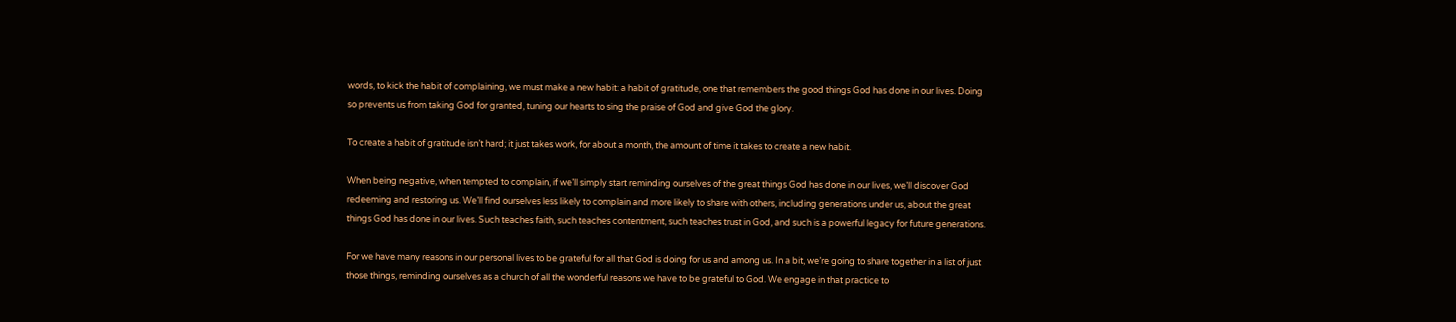words, to kick the habit of complaining, we must make a new habit: a habit of gratitude, one that remembers the good things God has done in our lives. Doing so prevents us from taking God for granted, tuning our hearts to sing the praise of God and give God the glory.

To create a habit of gratitude isn’t hard; it just takes work, for about a month, the amount of time it takes to create a new habit.

When being negative, when tempted to complain, if we’ll simply start reminding ourselves of the great things God has done in our lives, we’ll discover God redeeming and restoring us. We’ll find ourselves less likely to complain and more likely to share with others, including generations under us, about the great things God has done in our lives. Such teaches faith, such teaches contentment, such teaches trust in God, and such is a powerful legacy for future generations.

For we have many reasons in our personal lives to be grateful for all that God is doing for us and among us. In a bit, we’re going to share together in a list of just those things, reminding ourselves as a church of all the wonderful reasons we have to be grateful to God. We engage in that practice to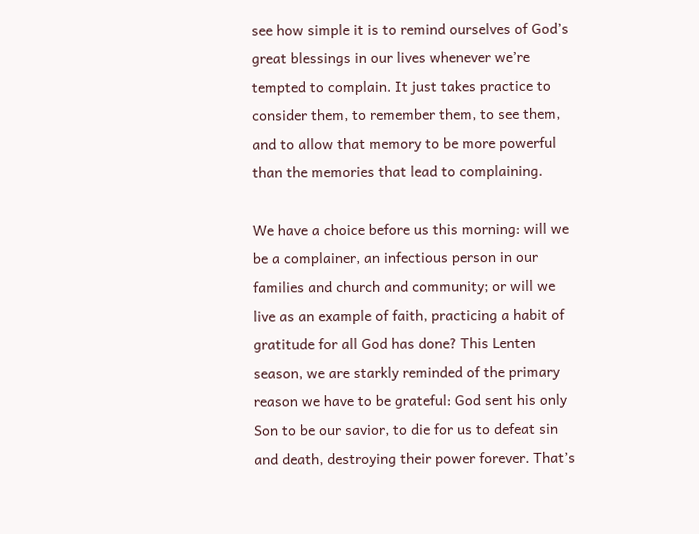see how simple it is to remind ourselves of God’s great blessings in our lives whenever we’re tempted to complain. It just takes practice to consider them, to remember them, to see them, and to allow that memory to be more powerful than the memories that lead to complaining.

We have a choice before us this morning: will we be a complainer, an infectious person in our families and church and community; or will we live as an example of faith, practicing a habit of gratitude for all God has done? This Lenten season, we are starkly reminded of the primary reason we have to be grateful: God sent his only Son to be our savior, to die for us to defeat sin and death, destroying their power forever. That’s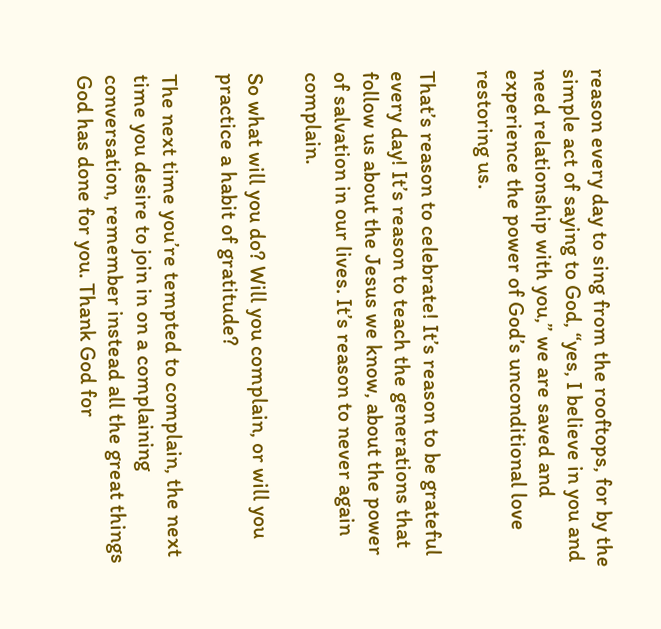reason every day to sing from the rooftops, for by the simple act of saying to God, “yes, I believe in you and need relationship with you,” we are saved and experience the power of God’s unconditional love restoring us.

That’s reason to celebrate! It’s reason to be grateful every day! It’s reason to teach the generations that follow us about the Jesus we know, about the power of salvation in our lives. It’s reason to never again complain.

So what will you do? Will you complain, or will you practice a habit of gratitude?

The next time you’re tempted to complain, the next time you desire to join in on a complaining conversation, remember instead all the great things God has done for you. Thank God for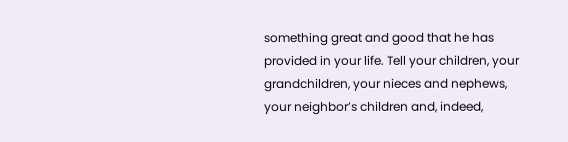something great and good that he has provided in your life. Tell your children, your grandchildren, your nieces and nephews, your neighbor’s children and, indeed,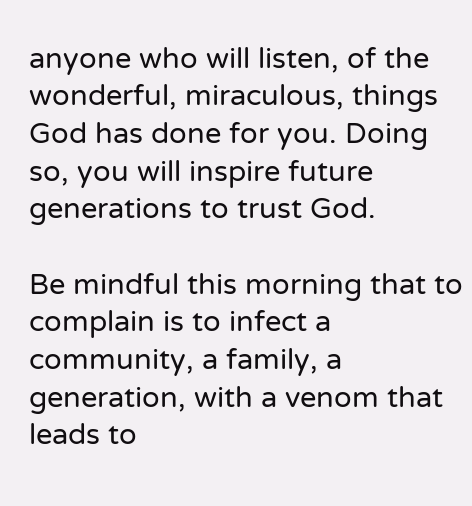anyone who will listen, of the wonderful, miraculous, things God has done for you. Doing so, you will inspire future generations to trust God.

Be mindful this morning that to complain is to infect a community, a family, a generation, with a venom that leads to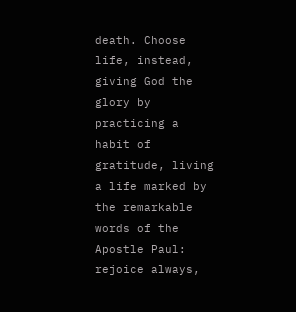death. Choose life, instead, giving God the glory by practicing a habit of gratitude, living a life marked by the remarkable words of the Apostle Paul: rejoice always,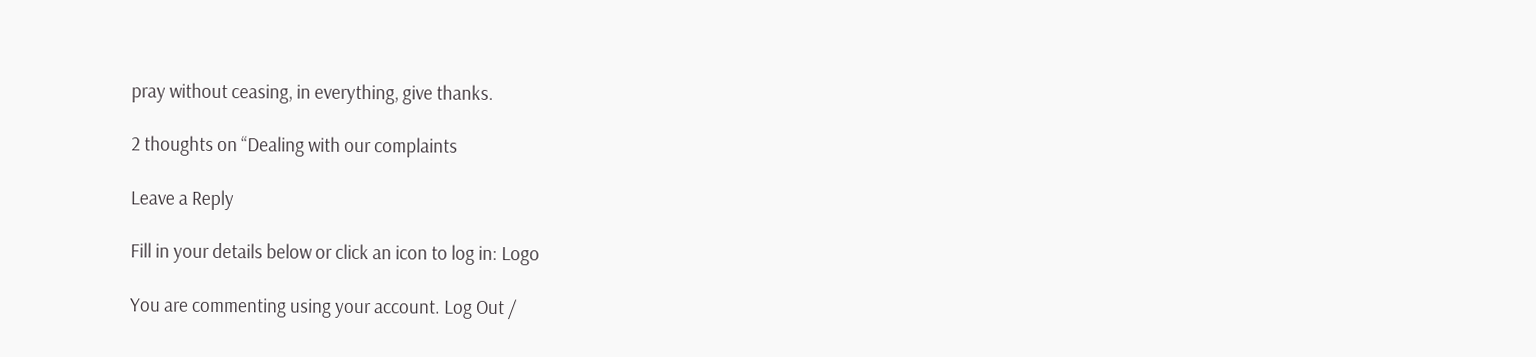pray without ceasing, in everything, give thanks.

2 thoughts on “Dealing with our complaints

Leave a Reply

Fill in your details below or click an icon to log in: Logo

You are commenting using your account. Log Out /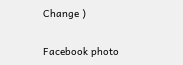Change )

Facebook photo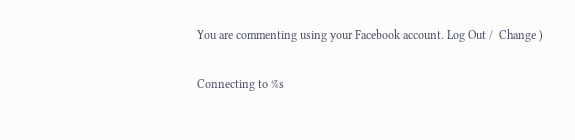You are commenting using your Facebook account. Log Out /  Change )

Connecting to %s